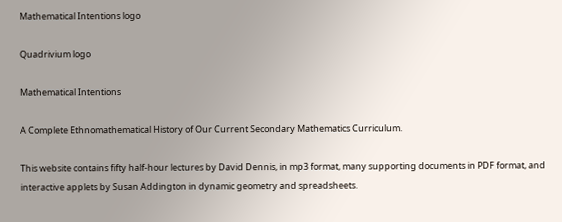Mathematical Intentions logo

Quadrivium logo

Mathematical Intentions

A Complete Ethnomathematical History of Our Current Secondary Mathematics Curriculum.

This website contains fifty half-hour lectures by David Dennis, in mp3 format, many supporting documents in PDF format, and interactive applets by Susan Addington in dynamic geometry and spreadsheets.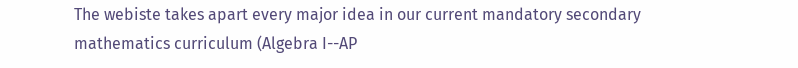The webiste takes apart every major idea in our current mandatory secondary mathematics curriculum (Algebra I--AP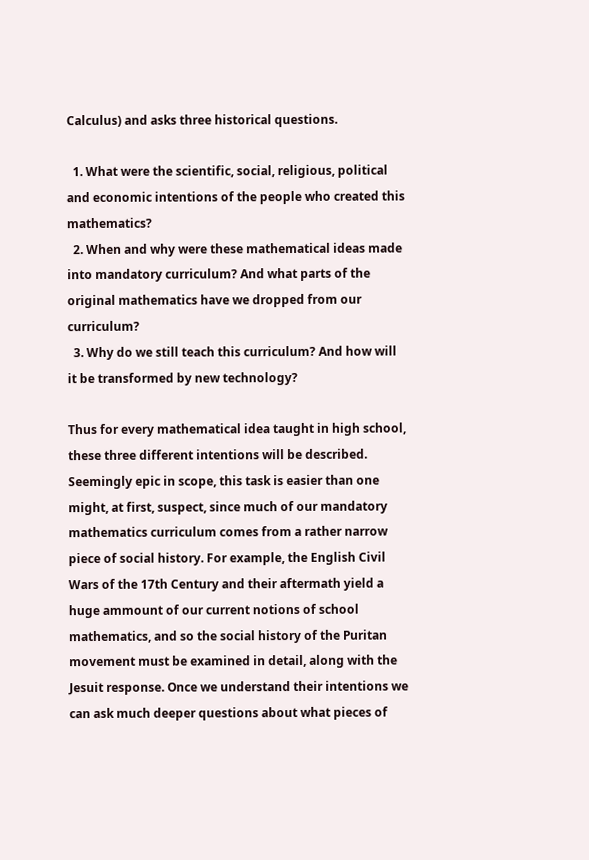Calculus) and asks three historical questions.

  1. What were the scientific, social, religious, political and economic intentions of the people who created this mathematics?
  2. When and why were these mathematical ideas made into mandatory curriculum? And what parts of the original mathematics have we dropped from our curriculum?
  3. Why do we still teach this curriculum? And how will it be transformed by new technology?

Thus for every mathematical idea taught in high school, these three different intentions will be described. Seemingly epic in scope, this task is easier than one might, at first, suspect, since much of our mandatory mathematics curriculum comes from a rather narrow piece of social history. For example, the English Civil Wars of the 17th Century and their aftermath yield a huge ammount of our current notions of school mathematics, and so the social history of the Puritan movement must be examined in detail, along with the Jesuit response. Once we understand their intentions we can ask much deeper questions about what pieces of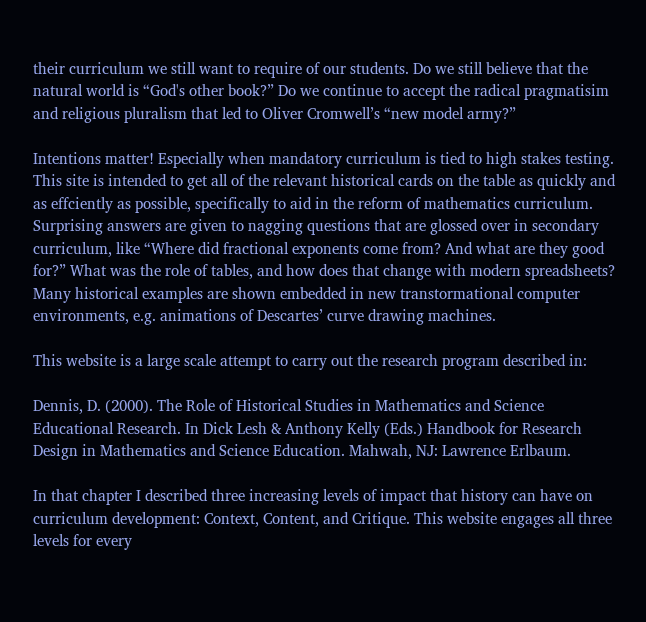their curriculum we still want to require of our students. Do we still believe that the natural world is “God's other book?” Do we continue to accept the radical pragmatisim and religious pluralism that led to Oliver Cromwell’s “new model army?”

Intentions matter! Especially when mandatory curriculum is tied to high stakes testing. This site is intended to get all of the relevant historical cards on the table as quickly and as effciently as possible, specifically to aid in the reform of mathematics curriculum. Surprising answers are given to nagging questions that are glossed over in secondary curriculum, like “Where did fractional exponents come from? And what are they good for?” What was the role of tables, and how does that change with modern spreadsheets? Many historical examples are shown embedded in new transtormational computer environments, e.g. animations of Descartes’ curve drawing machines.

This website is a large scale attempt to carry out the research program described in:

Dennis, D. (2000). The Role of Historical Studies in Mathematics and Science Educational Research. In Dick Lesh & Anthony Kelly (Eds.) Handbook for Research Design in Mathematics and Science Education. Mahwah, NJ: Lawrence Erlbaum.

In that chapter I described three increasing levels of impact that history can have on curriculum development: Context, Content, and Critique. This website engages all three levels for every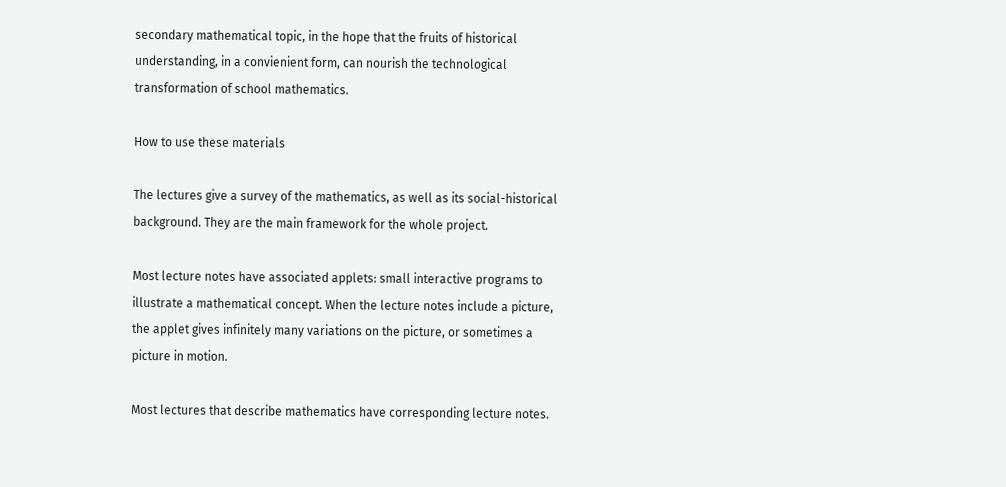secondary mathematical topic, in the hope that the fruits of historical understanding, in a convienient form, can nourish the technological transformation of school mathematics.

How to use these materials

The lectures give a survey of the mathematics, as well as its social-historical background. They are the main framework for the whole project.

Most lecture notes have associated applets: small interactive programs to illustrate a mathematical concept. When the lecture notes include a picture, the applet gives infinitely many variations on the picture, or sometimes a picture in motion.

Most lectures that describe mathematics have corresponding lecture notes.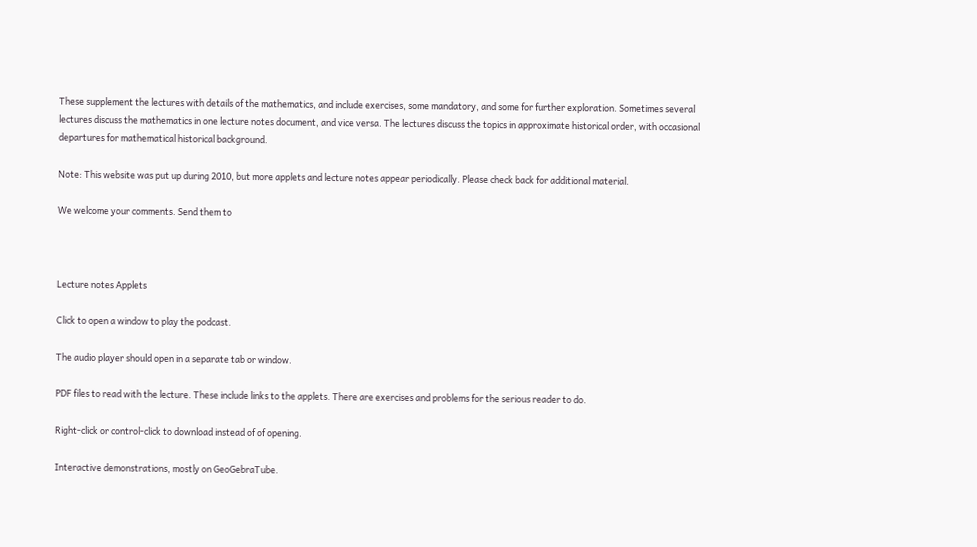These supplement the lectures with details of the mathematics, and include exercises, some mandatory, and some for further exploration. Sometimes several lectures discuss the mathematics in one lecture notes document, and vice versa. The lectures discuss the topics in approximate historical order, with occasional departures for mathematical historical background.

Note: This website was put up during 2010, but more applets and lecture notes appear periodically. Please check back for additional material.

We welcome your comments. Send them to



Lecture notes Applets

Click to open a window to play the podcast.

The audio player should open in a separate tab or window.

PDF files to read with the lecture. These include links to the applets. There are exercises and problems for the serious reader to do.

Right-click or control-click to download instead of of opening.

Interactive demonstrations, mostly on GeoGebraTube.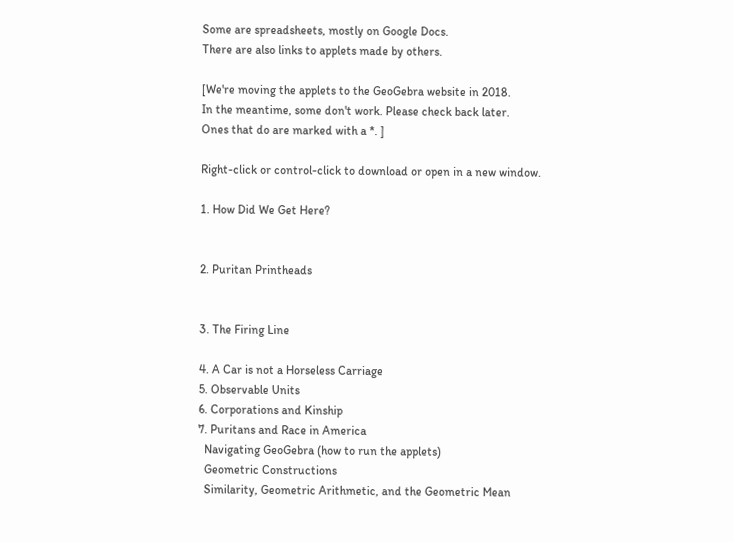Some are spreadsheets, mostly on Google Docs.
There are also links to applets made by others.

[We're moving the applets to the GeoGebra website in 2018.
In the meantime, some don't work. Please check back later.
Ones that do are marked with a *. ]

Right-click or control-click to download or open in a new window.

1. How Did We Get Here?


2. Puritan Printheads


3. The Firing Line

4. A Car is not a Horseless Carriage
5. Observable Units
6. Corporations and Kinship
7. Puritans and Race in America
  Navigating GeoGebra (how to run the applets)
  Geometric Constructions
  Similarity, Geometric Arithmetic, and the Geometric Mean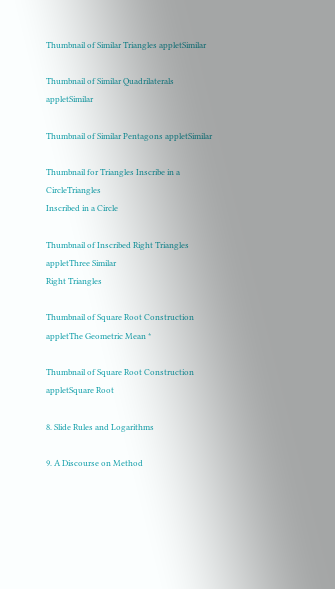Thumbnail of Similar Triangles appletSimilar

Thumbnail of Similar Quadrilaterals appletSimilar

Thumbnail of Similar Pentagons appletSimilar

Thumbnail for Triangles Inscribe in a CircleTriangles
Inscribed in a Circle

Thumbnail of Inscribed Right Triangles appletThree Similar
Right Triangles

Thumbnail of Square Root Construction appletThe Geometric Mean *

Thumbnail of Square Root Construction appletSquare Root

8. Slide Rules and Logarithms

9. A Discourse on Method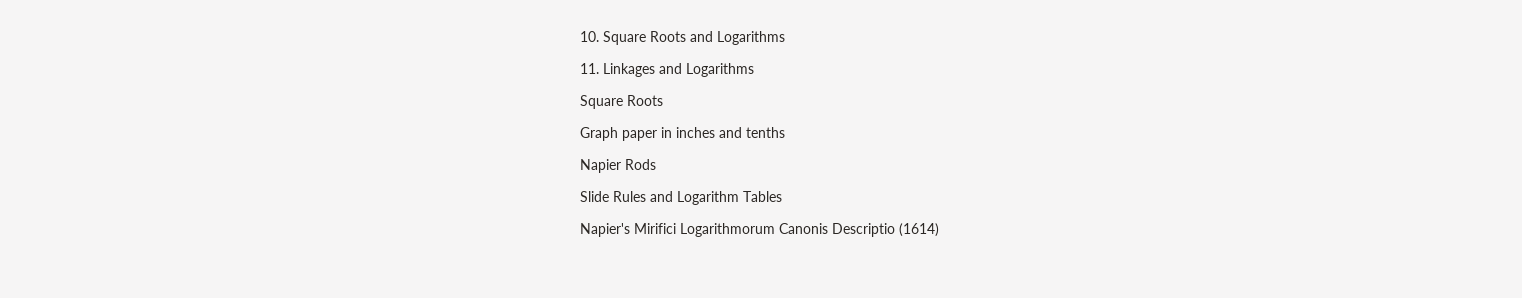10. Square Roots and Logarithms

11. Linkages and Logarithms

Square Roots

Graph paper in inches and tenths

Napier Rods

Slide Rules and Logarithm Tables

Napier's Mirifici Logarithmorum Canonis Descriptio (1614)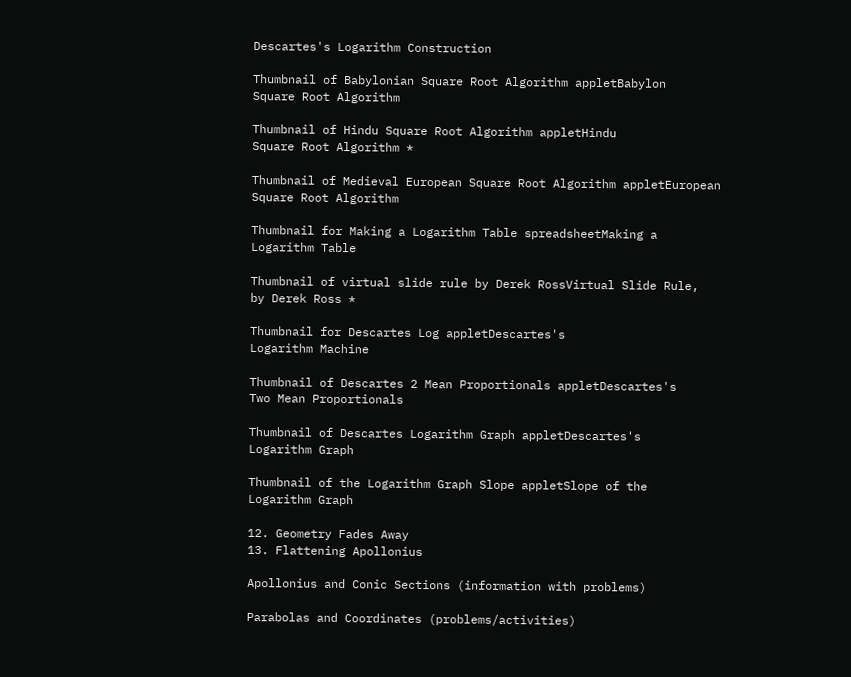Descartes's Logarithm Construction

Thumbnail of Babylonian Square Root Algorithm appletBabylon
Square Root Algorithm

Thumbnail of Hindu Square Root Algorithm appletHindu
Square Root Algorithm *

Thumbnail of Medieval European Square Root Algorithm appletEuropean
Square Root Algorithm

Thumbnail for Making a Logarithm Table spreadsheetMaking a
Logarithm Table

Thumbnail of virtual slide rule by Derek RossVirtual Slide Rule,
by Derek Ross *

Thumbnail for Descartes Log appletDescartes's
Logarithm Machine

Thumbnail of Descartes 2 Mean Proportionals appletDescartes's
Two Mean Proportionals

Thumbnail of Descartes Logarithm Graph appletDescartes's
Logarithm Graph

Thumbnail of the Logarithm Graph Slope appletSlope of the
Logarithm Graph

12. Geometry Fades Away
13. Flattening Apollonius

Apollonius and Conic Sections (information with problems)

Parabolas and Coordinates (problems/activities)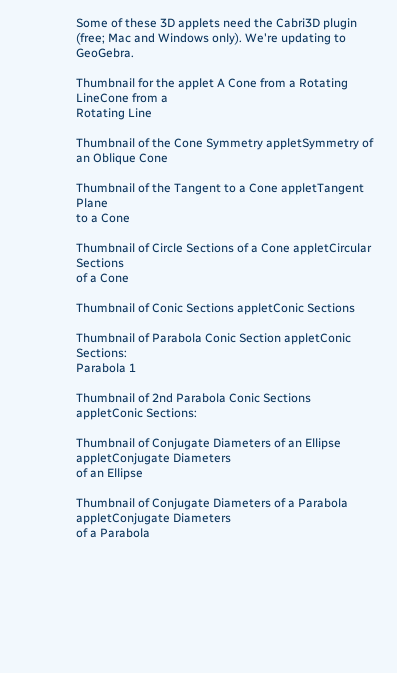Some of these 3D applets need the Cabri3D plugin
(free; Mac and Windows only). We're updating to GeoGebra.

Thumbnail for the applet A Cone from a Rotating LineCone from a
Rotating Line

Thumbnail of the Cone Symmetry appletSymmetry of
an Oblique Cone

Thumbnail of the Tangent to a Cone appletTangent Plane
to a Cone

Thumbnail of Circle Sections of a Cone appletCircular Sections
of a Cone

Thumbnail of Conic Sections appletConic Sections

Thumbnail of Parabola Conic Section appletConic Sections:
Parabola 1

Thumbnail of 2nd Parabola Conic Sections appletConic Sections:

Thumbnail of Conjugate Diameters of an Ellipse appletConjugate Diameters
of an Ellipse

Thumbnail of Conjugate Diameters of a Parabola appletConjugate Diameters
of a Parabola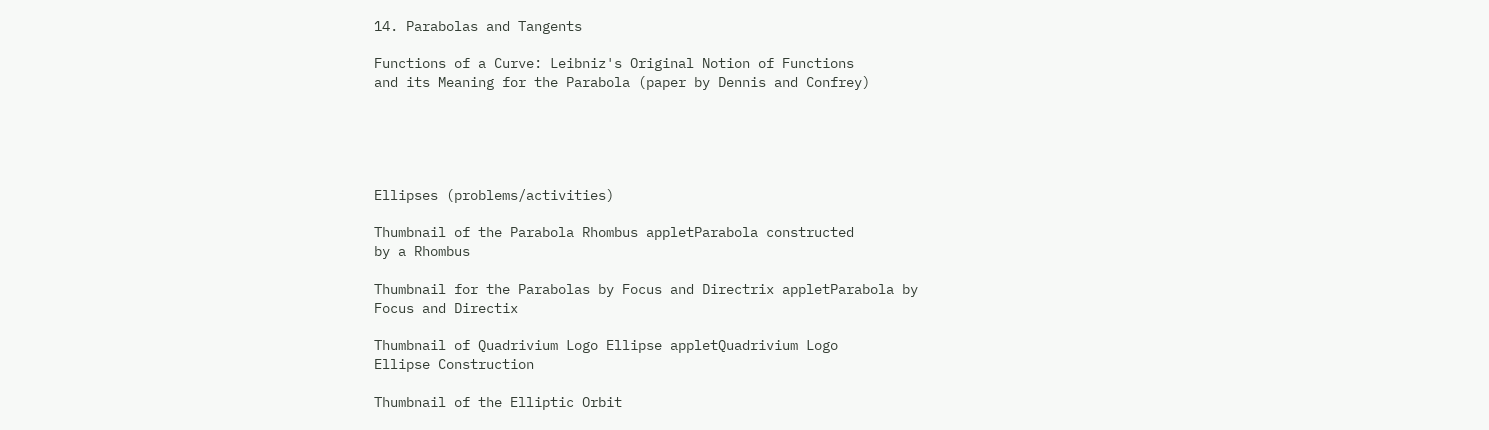14. Parabolas and Tangents

Functions of a Curve: Leibniz's Original Notion of Functions
and its Meaning for the Parabola (paper by Dennis and Confrey)





Ellipses (problems/activities)

Thumbnail of the Parabola Rhombus appletParabola constructed
by a Rhombus

Thumbnail for the Parabolas by Focus and Directrix appletParabola by
Focus and Directix

Thumbnail of Quadrivium Logo Ellipse appletQuadrivium Logo
Ellipse Construction

Thumbnail of the Elliptic Orbit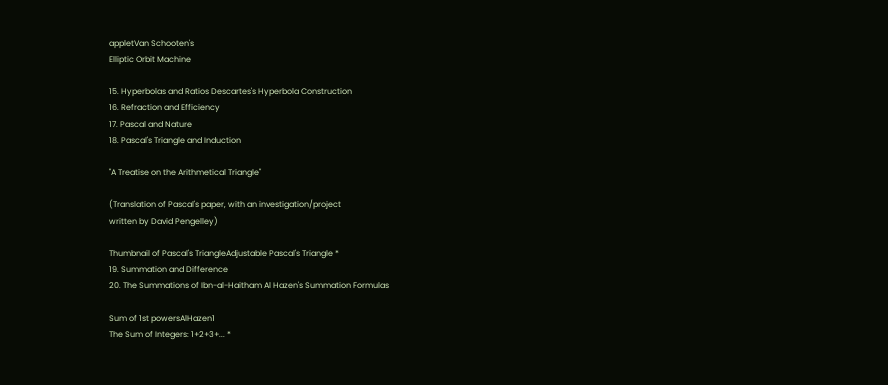appletVan Schooten's
Elliptic Orbit Machine

15. Hyperbolas and Ratios Descartes's Hyperbola Construction
16. Refraction and Efficiency
17. Pascal and Nature
18. Pascal's Triangle and Induction

"A Treatise on the Arithmetical Triangle"

(Translation of Pascal's paper, with an investigation/project
written by David Pengelley)

Thumbnail of Pascal's TriangleAdjustable Pascal's Triangle *
19. Summation and Difference
20. The Summations of Ibn-al-Haitham Al Hazen's Summation Formulas

Sum of 1st powersAlHazen1
The Sum of Integers: 1+2+3+... *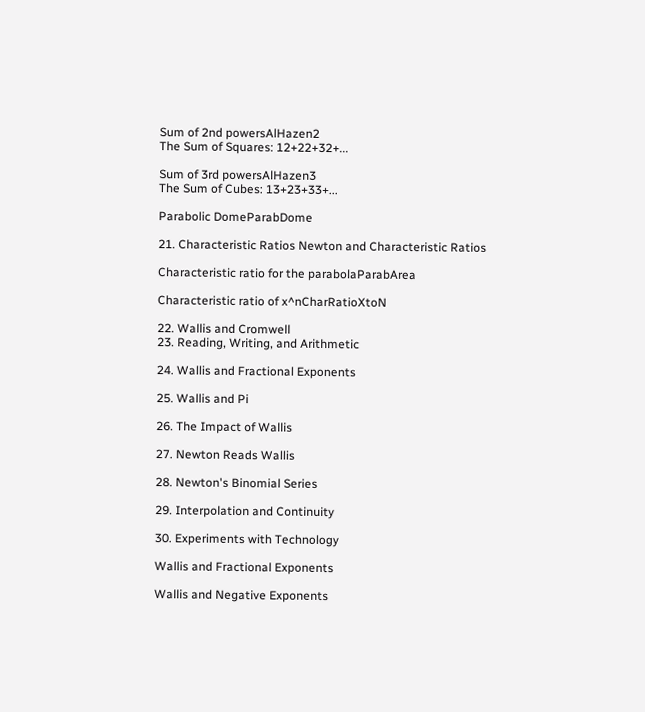Sum of 2nd powersAlHazen2
The Sum of Squares: 12+22+32+...

Sum of 3rd powersAlHazen3
The Sum of Cubes: 13+23+33+...

Parabolic DomeParabDome

21. Characteristic Ratios Newton and Characteristic Ratios

Characteristic ratio for the parabolaParabArea

Characteristic ratio of x^nCharRatioXtoN

22. Wallis and Cromwell
23. Reading, Writing, and Arithmetic

24. Wallis and Fractional Exponents

25. Wallis and Pi

26. The Impact of Wallis

27. Newton Reads Wallis

28. Newton's Binomial Series

29. Interpolation and Continuity

30. Experiments with Technology

Wallis and Fractional Exponents

Wallis and Negative Exponents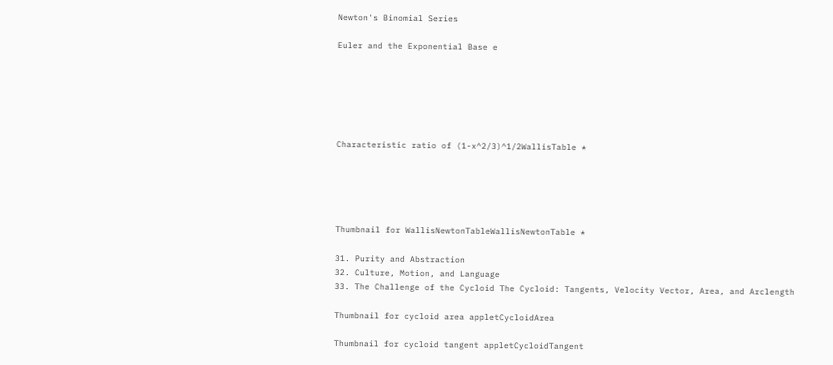Newton's Binomial Series

Euler and the Exponential Base e






Characteristic ratio of (1-x^2/3)^1/2WallisTable *





Thumbnail for WallisNewtonTableWallisNewtonTable *

31. Purity and Abstraction
32. Culture, Motion, and Language
33. The Challenge of the Cycloid The Cycloid: Tangents, Velocity Vector, Area, and Arclength

Thumbnail for cycloid area appletCycloidArea

Thumbnail for cycloid tangent appletCycloidTangent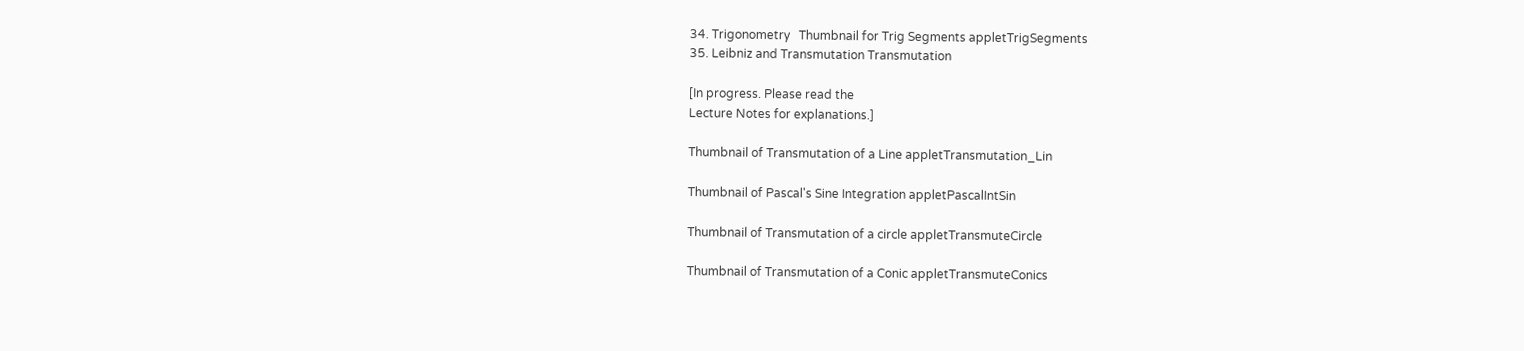34. Trigonometry   Thumbnail for Trig Segments appletTrigSegments
35. Leibniz and Transmutation Transmutation

[In progress. Please read the
Lecture Notes for explanations.]

Thumbnail of Transmutation of a Line appletTransmutation_Lin

Thumbnail of Pascal's Sine Integration appletPascalIntSin

Thumbnail of Transmutation of a circle appletTransmuteCircle

Thumbnail of Transmutation of a Conic appletTransmuteConics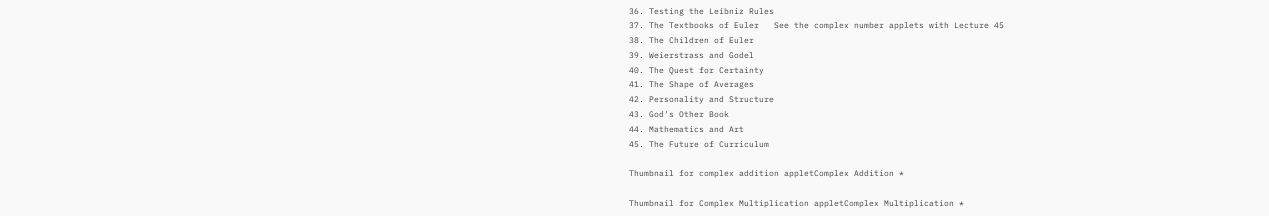36. Testing the Leibniz Rules
37. The Textbooks of Euler   See the complex number applets with Lecture 45
38. The Children of Euler
39. Weierstrass and Godel
40. The Quest for Certainty
41. The Shape of Averages
42. Personality and Structure
43. God's Other Book
44. Mathematics and Art
45. The Future of Curriculum

Thumbnail for complex addition appletComplex Addition *

Thumbnail for Complex Multiplication appletComplex Multiplication *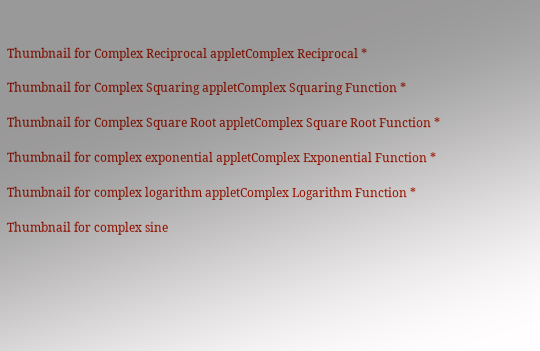Thumbnail for Complex Reciprocal appletComplex Reciprocal *

Thumbnail for Complex Squaring appletComplex Squaring Function *

Thumbnail for Complex Square Root appletComplex Square Root Function *

Thumbnail for complex exponential appletComplex Exponential Function *

Thumbnail for complex logarithm appletComplex Logarithm Function *

Thumbnail for complex sine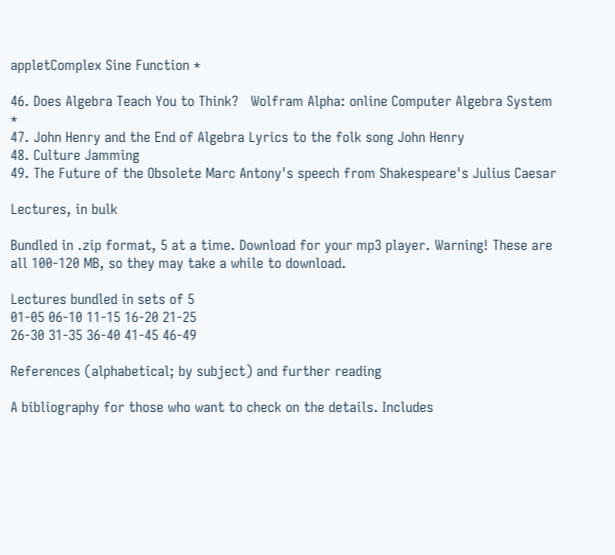appletComplex Sine Function *

46. Does Algebra Teach You to Think?   Wolfram Alpha: online Computer Algebra System *
47. John Henry and the End of Algebra Lyrics to the folk song John Henry
48. Culture Jamming
49. The Future of the Obsolete Marc Antony's speech from Shakespeare's Julius Caesar

Lectures, in bulk

Bundled in .zip format, 5 at a time. Download for your mp3 player. Warning! These are all 100-120 MB, so they may take a while to download.

Lectures bundled in sets of 5
01-05 06-10 11-15 16-20 21-25
26-30 31-35 36-40 41-45 46-49

References (alphabetical; by subject) and further reading

A bibliography for those who want to check on the details. Includes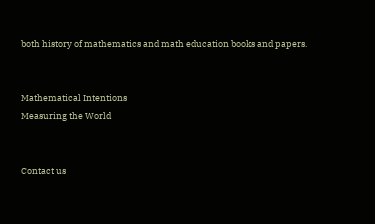both history of mathematics and math education books and papers.


Mathematical Intentions
Measuring the World


Contact us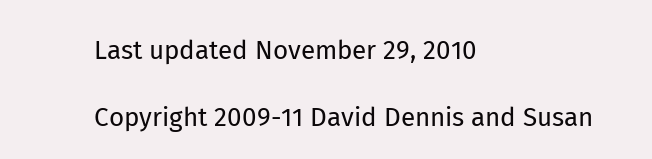Last updated November 29, 2010

Copyright 2009-11 David Dennis and Susan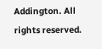Addington. All rights reserved.